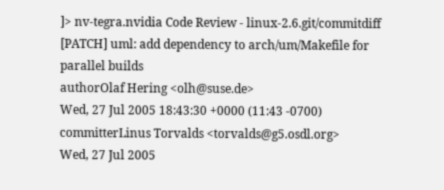]> nv-tegra.nvidia Code Review - linux-2.6.git/commitdiff
[PATCH] uml: add dependency to arch/um/Makefile for parallel builds
authorOlaf Hering <olh@suse.de>
Wed, 27 Jul 2005 18:43:30 +0000 (11:43 -0700)
committerLinus Torvalds <torvalds@g5.osdl.org>
Wed, 27 Jul 2005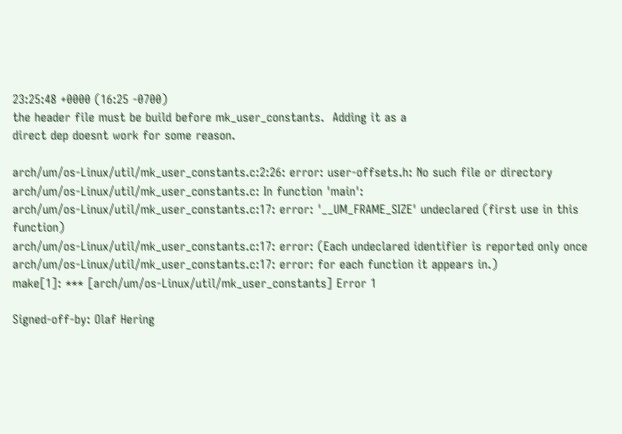23:25:48 +0000 (16:25 -0700)
the header file must be build before mk_user_constants.  Adding it as a
direct dep doesnt work for some reason.

arch/um/os-Linux/util/mk_user_constants.c:2:26: error: user-offsets.h: No such file or directory
arch/um/os-Linux/util/mk_user_constants.c: In function 'main':
arch/um/os-Linux/util/mk_user_constants.c:17: error: '__UM_FRAME_SIZE' undeclared (first use in this function)
arch/um/os-Linux/util/mk_user_constants.c:17: error: (Each undeclared identifier is reported only once
arch/um/os-Linux/util/mk_user_constants.c:17: error: for each function it appears in.)
make[1]: *** [arch/um/os-Linux/util/mk_user_constants] Error 1

Signed-off-by: Olaf Hering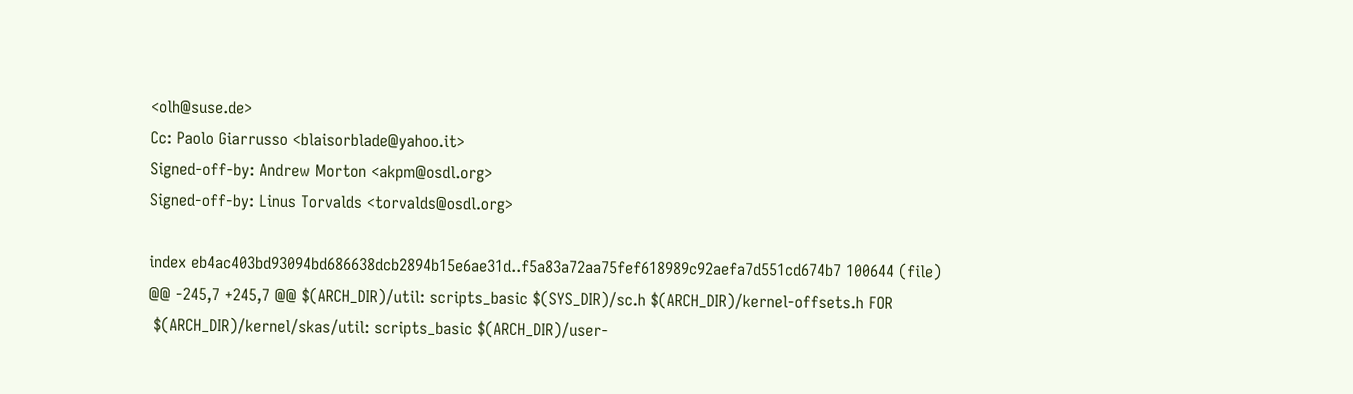<olh@suse.de>
Cc: Paolo Giarrusso <blaisorblade@yahoo.it>
Signed-off-by: Andrew Morton <akpm@osdl.org>
Signed-off-by: Linus Torvalds <torvalds@osdl.org>

index eb4ac403bd93094bd686638dcb2894b15e6ae31d..f5a83a72aa75fef618989c92aefa7d551cd674b7 100644 (file)
@@ -245,7 +245,7 @@ $(ARCH_DIR)/util: scripts_basic $(SYS_DIR)/sc.h $(ARCH_DIR)/kernel-offsets.h FOR
 $(ARCH_DIR)/kernel/skas/util: scripts_basic $(ARCH_DIR)/user-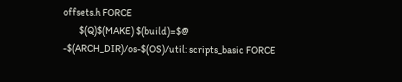offsets.h FORCE
        $(Q)$(MAKE) $(build)=$@
-$(ARCH_DIR)/os-$(OS)/util: scripts_basic FORCE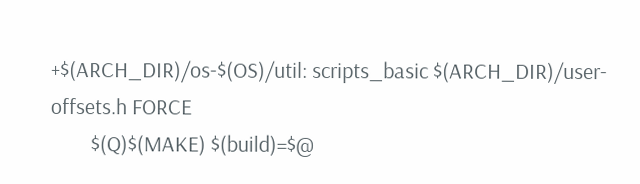+$(ARCH_DIR)/os-$(OS)/util: scripts_basic $(ARCH_DIR)/user-offsets.h FORCE
        $(Q)$(MAKE) $(build)=$@